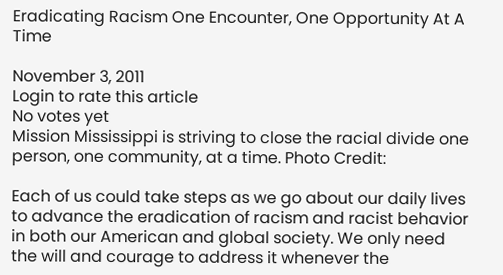Eradicating Racism One Encounter, One Opportunity At A Time

November 3, 2011
Login to rate this article
No votes yet
Mission Mississippi is striving to close the racial divide one person, one community, at a time. Photo Credit:

Each of us could take steps as we go about our daily lives to advance the eradication of racism and racist behavior in both our American and global society. We only need the will and courage to address it whenever the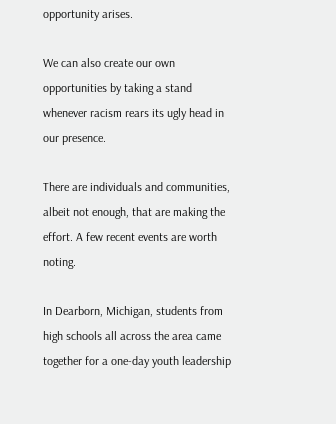opportunity arises.

We can also create our own opportunities by taking a stand whenever racism rears its ugly head in our presence.

There are individuals and communities, albeit not enough, that are making the effort. A few recent events are worth noting.

In Dearborn, Michigan, students from high schools all across the area came together for a one-day youth leadership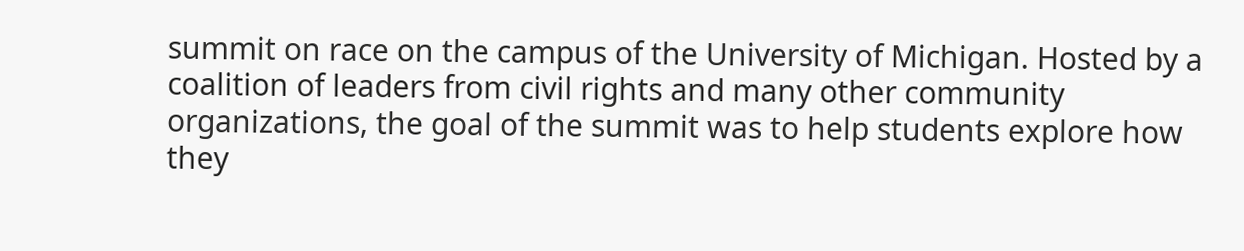summit on race on the campus of the University of Michigan. Hosted by a coalition of leaders from civil rights and many other community organizations, the goal of the summit was to help students explore how they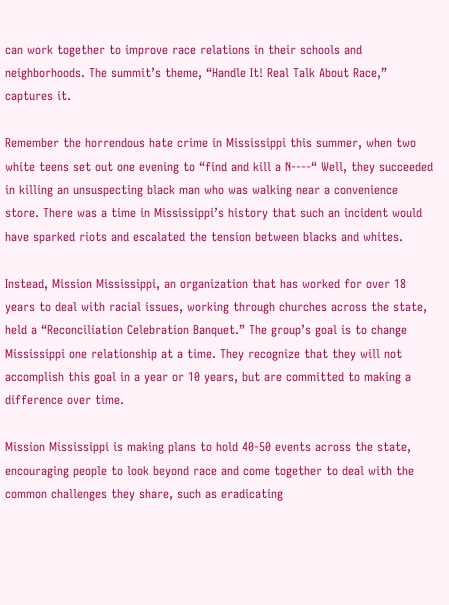can work together to improve race relations in their schools and neighborhoods. The summit’s theme, “Handle It! Real Talk About Race,” captures it.

Remember the horrendous hate crime in Mississippi this summer, when two white teens set out one evening to “find and kill a N----“ Well, they succeeded in killing an unsuspecting black man who was walking near a convenience store. There was a time in Mississippi’s history that such an incident would have sparked riots and escalated the tension between blacks and whites.

Instead, Mission Mississippi, an organization that has worked for over 18 years to deal with racial issues, working through churches across the state, held a “Reconciliation Celebration Banquet.” The group’s goal is to change Mississippi one relationship at a time. They recognize that they will not accomplish this goal in a year or 10 years, but are committed to making a difference over time.

Mission Mississippi is making plans to hold 40-50 events across the state, encouraging people to look beyond race and come together to deal with the common challenges they share, such as eradicating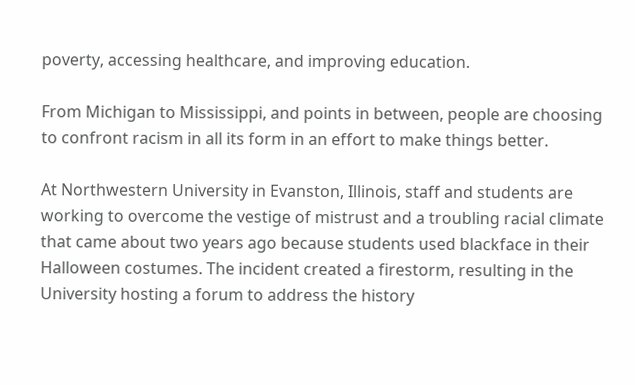poverty, accessing healthcare, and improving education.

From Michigan to Mississippi, and points in between, people are choosing to confront racism in all its form in an effort to make things better.

At Northwestern University in Evanston, Illinois, staff and students are working to overcome the vestige of mistrust and a troubling racial climate that came about two years ago because students used blackface in their Halloween costumes. The incident created a firestorm, resulting in the University hosting a forum to address the history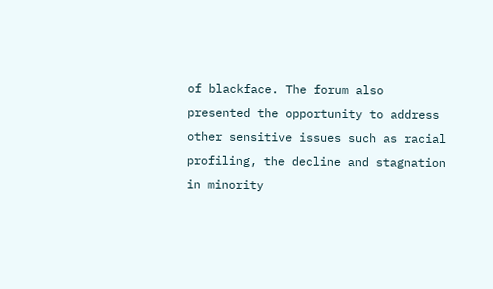of blackface. The forum also presented the opportunity to address other sensitive issues such as racial profiling, the decline and stagnation in minority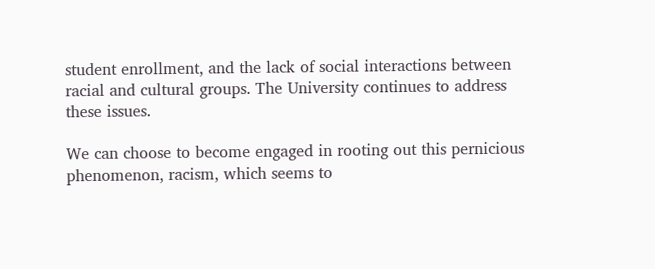student enrollment, and the lack of social interactions between racial and cultural groups. The University continues to address these issues.

We can choose to become engaged in rooting out this pernicious phenomenon, racism, which seems to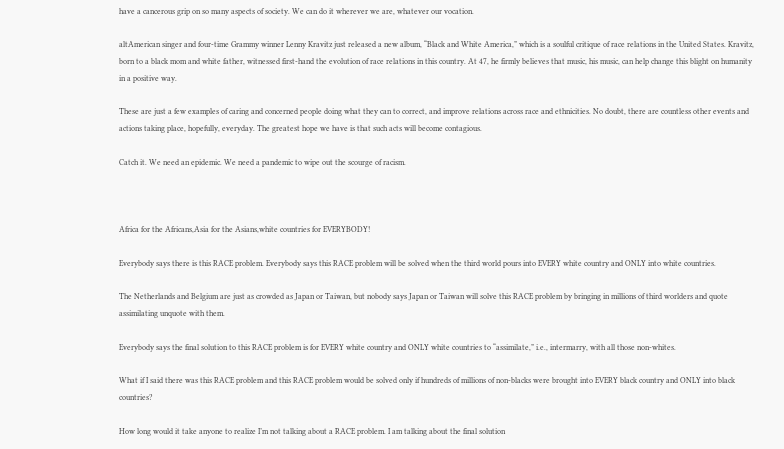have a cancerous grip on so many aspects of society. We can do it wherever we are, whatever our vocation.

altAmerican singer and four-time Grammy winner Lenny Kravitz just released a new album, “Black and White America,” which is a soulful critique of race relations in the United States. Kravitz, born to a black mom and white father, witnessed first-hand the evolution of race relations in this country. At 47, he firmly believes that music, his music, can help change this blight on humanity in a positive way.

These are just a few examples of caring and concerned people doing what they can to correct, and improve relations across race and ethnicities. No doubt, there are countless other events and actions taking place, hopefully, everyday. The greatest hope we have is that such acts will become contagious.

Catch it. We need an epidemic. We need a pandemic to wipe out the scourge of racism.



Africa for the Africans,Asia for the Asians,white countries for EVERYBODY!

Everybody says there is this RACE problem. Everybody says this RACE problem will be solved when the third world pours into EVERY white country and ONLY into white countries.

The Netherlands and Belgium are just as crowded as Japan or Taiwan, but nobody says Japan or Taiwan will solve this RACE problem by bringing in millions of third worlders and quote assimilating unquote with them.

Everybody says the final solution to this RACE problem is for EVERY white country and ONLY white countries to “assimilate,” i.e., intermarry, with all those non-whites.

What if I said there was this RACE problem and this RACE problem would be solved only if hundreds of millions of non-blacks were brought into EVERY black country and ONLY into black countries?

How long would it take anyone to realize I’m not talking about a RACE problem. I am talking about the final solution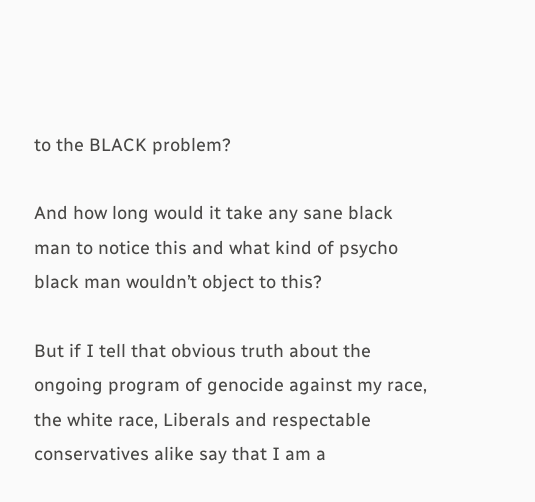to the BLACK problem?

And how long would it take any sane black man to notice this and what kind of psycho black man wouldn’t object to this?

But if I tell that obvious truth about the ongoing program of genocide against my race, the white race, Liberals and respectable conservatives alike say that I am a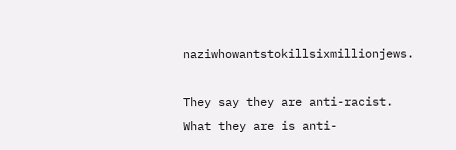naziwhowantstokillsixmillionjews.

They say they are anti-racist. What they are is anti-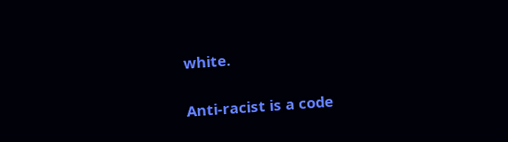white.

Anti-racist is a code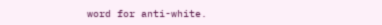word for anti-white.